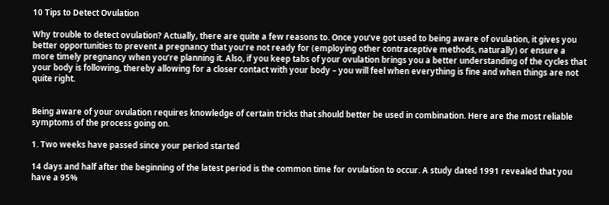10 Tips to Detect Ovulation

Why trouble to detect ovulation? Actually, there are quite a few reasons to. Once you’ve got used to being aware of ovulation, it gives you better opportunities to prevent a pregnancy that you’re not ready for (employing other contraceptive methods, naturally) or ensure a more timely pregnancy when you’re planning it. Also, if you keep tabs of your ovulation brings you a better understanding of the cycles that your body is following, thereby allowing for a closer contact with your body – you will feel when everything is fine and when things are not quite right.


Being aware of your ovulation requires knowledge of certain tricks that should better be used in combination. Here are the most reliable symptoms of the process going on.

1. Two weeks have passed since your period started

14 days and half after the beginning of the latest period is the common time for ovulation to occur. A study dated 1991 revealed that you have a 95%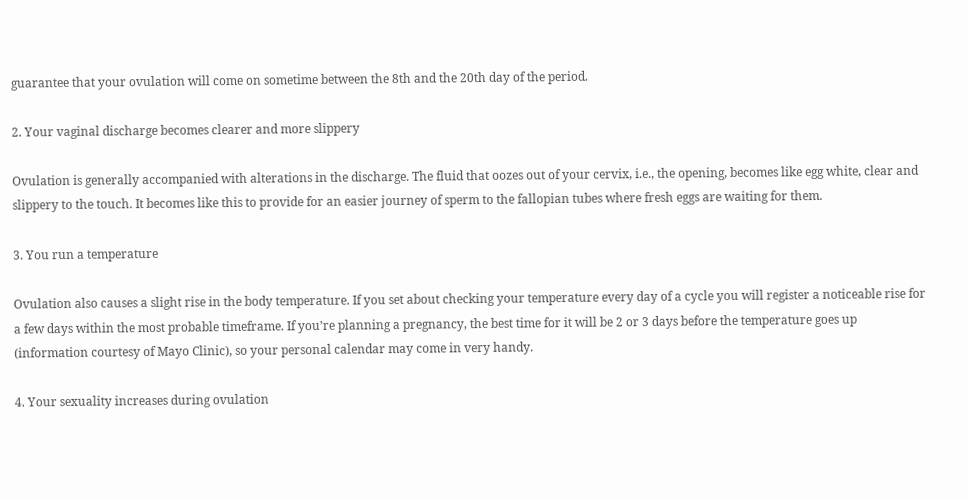guarantee that your ovulation will come on sometime between the 8th and the 20th day of the period.

2. Your vaginal discharge becomes clearer and more slippery

Ovulation is generally accompanied with alterations in the discharge. The fluid that oozes out of your cervix, i.e., the opening, becomes like egg white, clear and slippery to the touch. It becomes like this to provide for an easier journey of sperm to the fallopian tubes where fresh eggs are waiting for them.

3. You run a temperature

Ovulation also causes a slight rise in the body temperature. If you set about checking your temperature every day of a cycle you will register a noticeable rise for a few days within the most probable timeframe. If you’re planning a pregnancy, the best time for it will be 2 or 3 days before the temperature goes up (information courtesy of Mayo Clinic), so your personal calendar may come in very handy.

4. Your sexuality increases during ovulation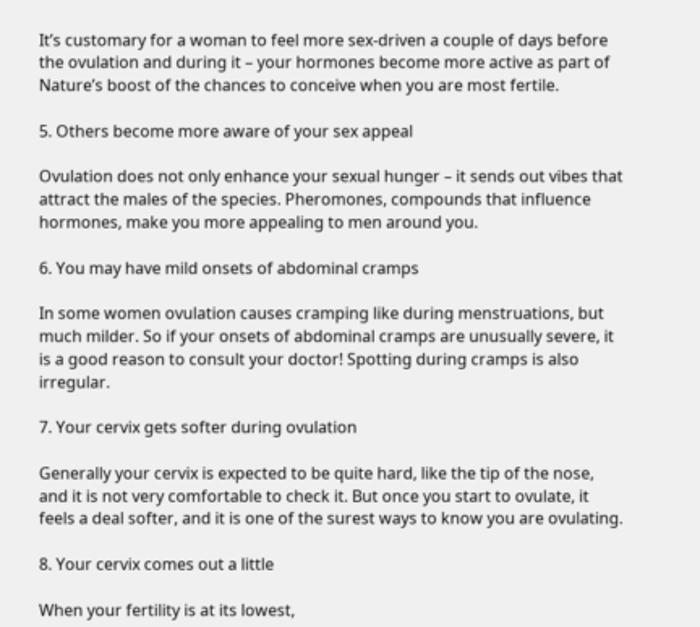It’s customary for a woman to feel more sex-driven a couple of days before the ovulation and during it – your hormones become more active as part of Nature’s boost of the chances to conceive when you are most fertile.

5. Others become more aware of your sex appeal

Ovulation does not only enhance your sexual hunger – it sends out vibes that attract the males of the species. Pheromones, compounds that influence hormones, make you more appealing to men around you.

6. You may have mild onsets of abdominal cramps

In some women ovulation causes cramping like during menstruations, but much milder. So if your onsets of abdominal cramps are unusually severe, it is a good reason to consult your doctor! Spotting during cramps is also irregular.

7. Your cervix gets softer during ovulation

Generally your cervix is expected to be quite hard, like the tip of the nose, and it is not very comfortable to check it. But once you start to ovulate, it feels a deal softer, and it is one of the surest ways to know you are ovulating.

8. Your cervix comes out a little

When your fertility is at its lowest,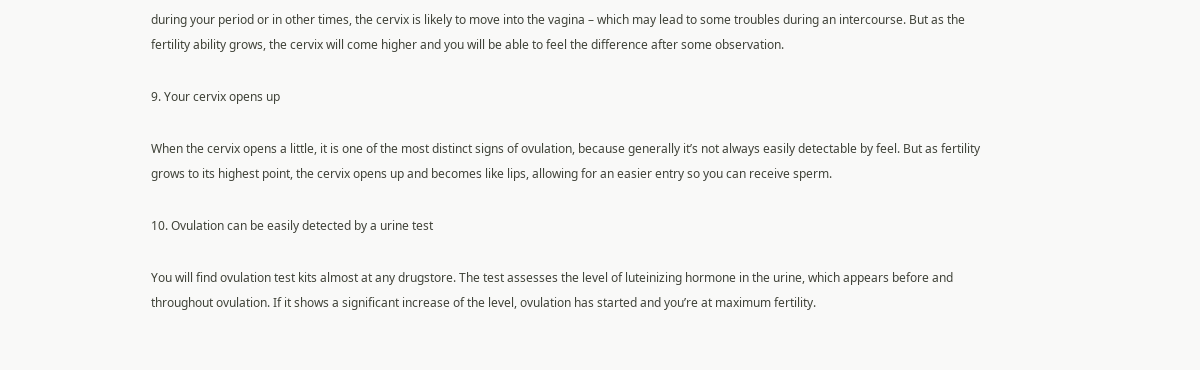during your period or in other times, the cervix is likely to move into the vagina – which may lead to some troubles during an intercourse. But as the fertility ability grows, the cervix will come higher and you will be able to feel the difference after some observation.

9. Your cervix opens up

When the cervix opens a little, it is one of the most distinct signs of ovulation, because generally it’s not always easily detectable by feel. But as fertility grows to its highest point, the cervix opens up and becomes like lips, allowing for an easier entry so you can receive sperm.

10. Ovulation can be easily detected by a urine test

You will find ovulation test kits almost at any drugstore. The test assesses the level of luteinizing hormone in the urine, which appears before and throughout ovulation. If it shows a significant increase of the level, ovulation has started and you’re at maximum fertility.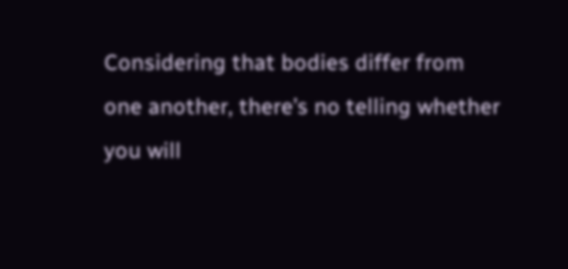Considering that bodies differ from one another, there’s no telling whether you will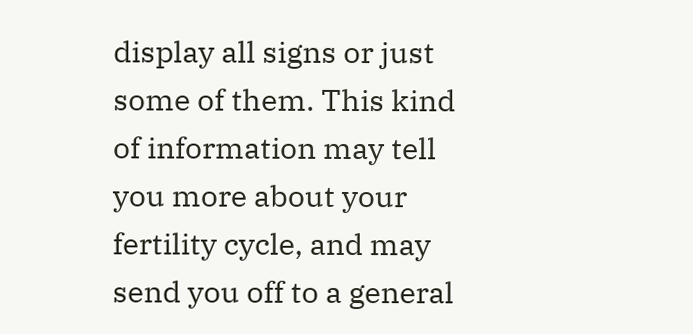display all signs or just some of them. This kind of information may tell you more about your fertility cycle, and may send you off to a general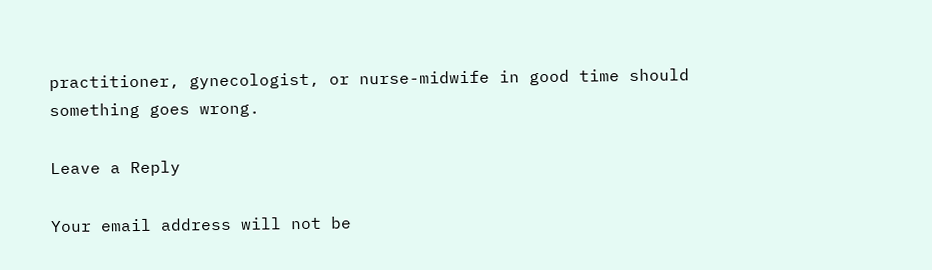practitioner, gynecologist, or nurse-midwife in good time should something goes wrong.

Leave a Reply

Your email address will not be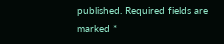published. Required fields are marked *